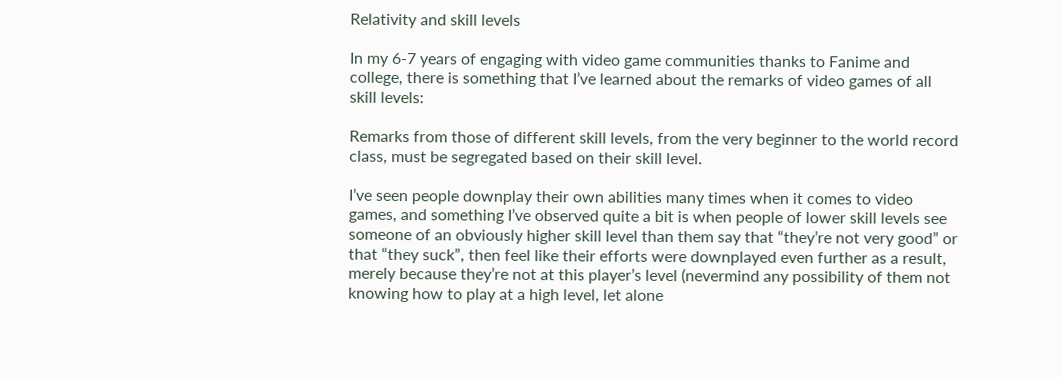Relativity and skill levels

In my 6-7 years of engaging with video game communities thanks to Fanime and college, there is something that I’ve learned about the remarks of video games of all skill levels:

Remarks from those of different skill levels, from the very beginner to the world record class, must be segregated based on their skill level.

I’ve seen people downplay their own abilities many times when it comes to video games, and something I’ve observed quite a bit is when people of lower skill levels see someone of an obviously higher skill level than them say that “they’re not very good” or that “they suck”, then feel like their efforts were downplayed even further as a result, merely because they’re not at this player’s level (nevermind any possibility of them not knowing how to play at a high level, let alone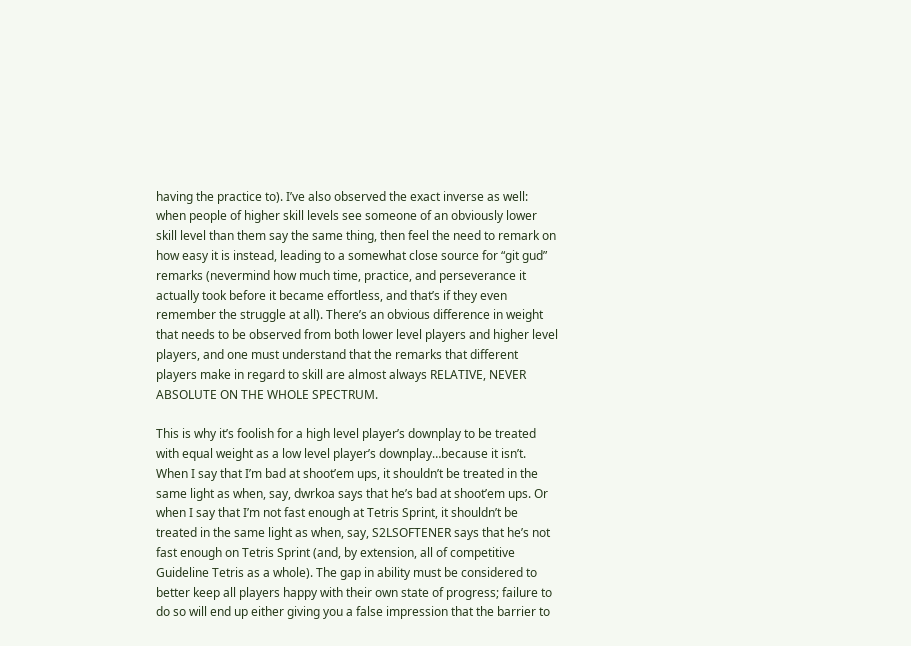having the practice to). I’ve also observed the exact inverse as well: when people of higher skill levels see someone of an obviously lower skill level than them say the same thing, then feel the need to remark on how easy it is instead, leading to a somewhat close source for “git gud” remarks (nevermind how much time, practice, and perseverance it actually took before it became effortless, and that’s if they even remember the struggle at all). There’s an obvious difference in weight that needs to be observed from both lower level players and higher level players, and one must understand that the remarks that different players make in regard to skill are almost always RELATIVE, NEVER ABSOLUTE ON THE WHOLE SPECTRUM.

This is why it’s foolish for a high level player’s downplay to be treated with equal weight as a low level player’s downplay…because it isn’t. When I say that I’m bad at shoot’em ups, it shouldn’t be treated in the same light as when, say, dwrkoa says that he’s bad at shoot’em ups. Or when I say that I’m not fast enough at Tetris Sprint, it shouldn’t be treated in the same light as when, say, S2LSOFTENER says that he’s not fast enough on Tetris Sprint (and, by extension, all of competitive Guideline Tetris as a whole). The gap in ability must be considered to better keep all players happy with their own state of progress; failure to do so will end up either giving you a false impression that the barrier to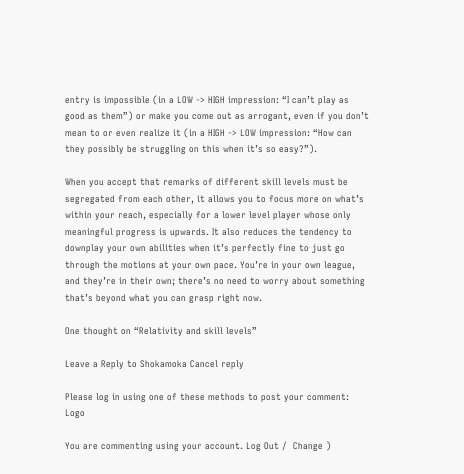entry is impossible (in a LOW -> HIGH impression: “I can’t play as good as them”) or make you come out as arrogant, even if you don’t mean to or even realize it (in a HIGH -> LOW impression: “How can they possibly be struggling on this when it’s so easy?”).

When you accept that remarks of different skill levels must be segregated from each other, it allows you to focus more on what’s within your reach, especially for a lower level player whose only meaningful progress is upwards. It also reduces the tendency to downplay your own abilities when it’s perfectly fine to just go through the motions at your own pace. You’re in your own league, and they’re in their own; there’s no need to worry about something that’s beyond what you can grasp right now.

One thought on “Relativity and skill levels”

Leave a Reply to Shokamoka Cancel reply

Please log in using one of these methods to post your comment: Logo

You are commenting using your account. Log Out /  Change )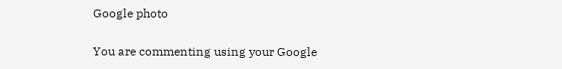Google photo

You are commenting using your Google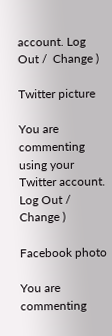account. Log Out /  Change )

Twitter picture

You are commenting using your Twitter account. Log Out /  Change )

Facebook photo

You are commenting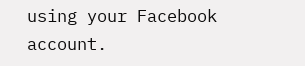using your Facebook account.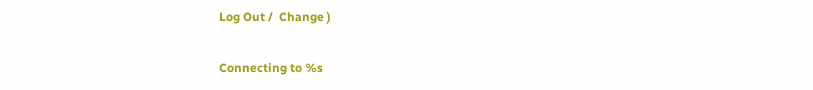Log Out /  Change )

Connecting to %s